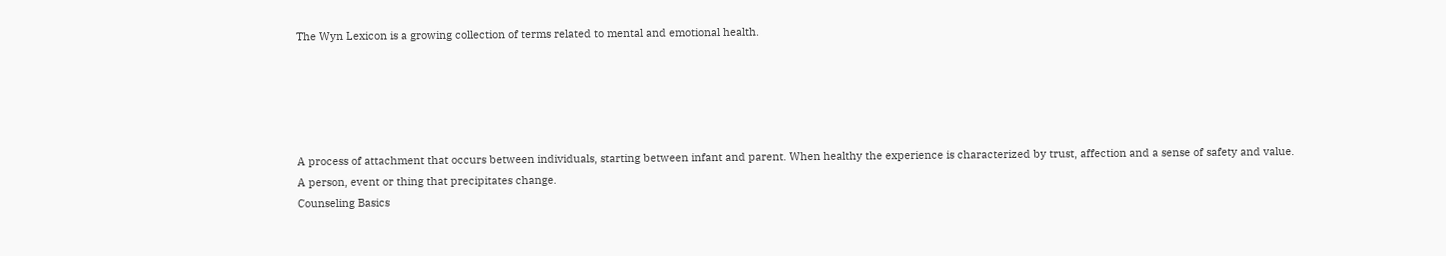The Wyn Lexicon is a growing collection of terms related to mental and emotional health.





A process of attachment that occurs between individuals, starting between infant and parent. When healthy the experience is characterized by trust, affection and a sense of safety and value.
A person, event or thing that precipitates change.
Counseling Basics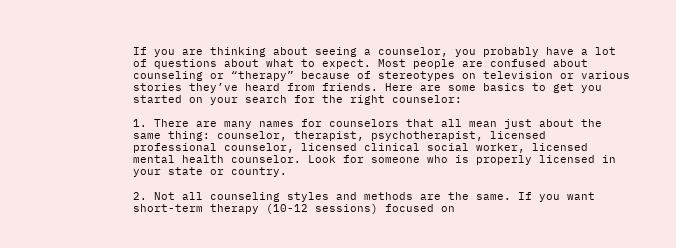If you are thinking about seeing a counselor, you probably have a lot of questions about what to expect. Most people are confused about counseling or “therapy” because of stereotypes on television or various stories they’ve heard from friends. Here are some basics to get you started on your search for the right counselor:

1. There are many names for counselors that all mean just about the same thing: counselor, therapist, psychotherapist, licensed professional counselor, licensed clinical social worker, licensed mental health counselor. Look for someone who is properly licensed in your state or country.

2. Not all counseling styles and methods are the same. If you want short-term therapy (10-12 sessions) focused on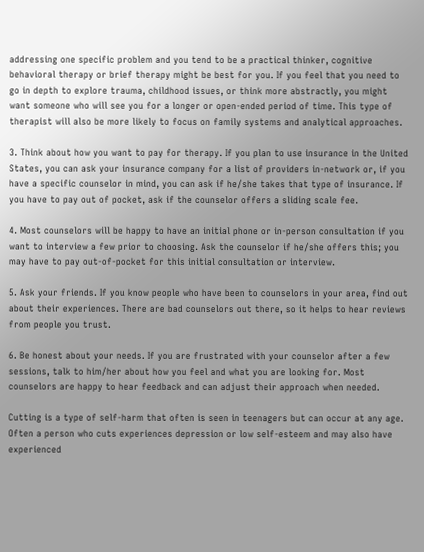addressing one specific problem and you tend to be a practical thinker, cognitive behavioral therapy or brief therapy might be best for you. If you feel that you need to go in depth to explore trauma, childhood issues, or think more abstractly, you might want someone who will see you for a longer or open-ended period of time. This type of therapist will also be more likely to focus on family systems and analytical approaches.

3. Think about how you want to pay for therapy. If you plan to use insurance in the United States, you can ask your insurance company for a list of providers in-network or, if you have a specific counselor in mind, you can ask if he/she takes that type of insurance. If you have to pay out of pocket, ask if the counselor offers a sliding scale fee.

4. Most counselors will be happy to have an initial phone or in-person consultation if you want to interview a few prior to choosing. Ask the counselor if he/she offers this; you may have to pay out-of-pocket for this initial consultation or interview.

5. Ask your friends. If you know people who have been to counselors in your area, find out about their experiences. There are bad counselors out there, so it helps to hear reviews from people you trust.

6. Be honest about your needs. If you are frustrated with your counselor after a few sessions, talk to him/her about how you feel and what you are looking for. Most counselors are happy to hear feedback and can adjust their approach when needed.

Cutting is a type of self-harm that often is seen in teenagers but can occur at any age. Often a person who cuts experiences depression or low self-esteem and may also have experienced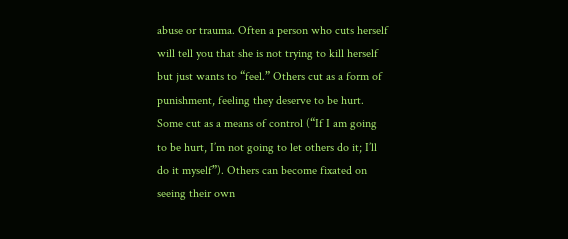abuse or trauma. Often a person who cuts herself will tell you that she is not trying to kill herself but just wants to “feel.” Others cut as a form of punishment, feeling they deserve to be hurt. Some cut as a means of control (“If I am going to be hurt, I’m not going to let others do it; I’ll do it myself”). Others can become fixated on seeing their own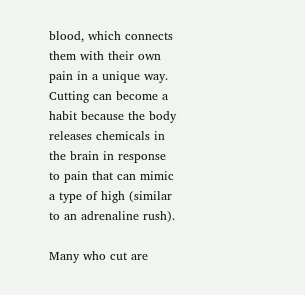blood, which connects them with their own pain in a unique way. Cutting can become a habit because the body releases chemicals in the brain in response to pain that can mimic a type of high (similar to an adrenaline rush).

Many who cut are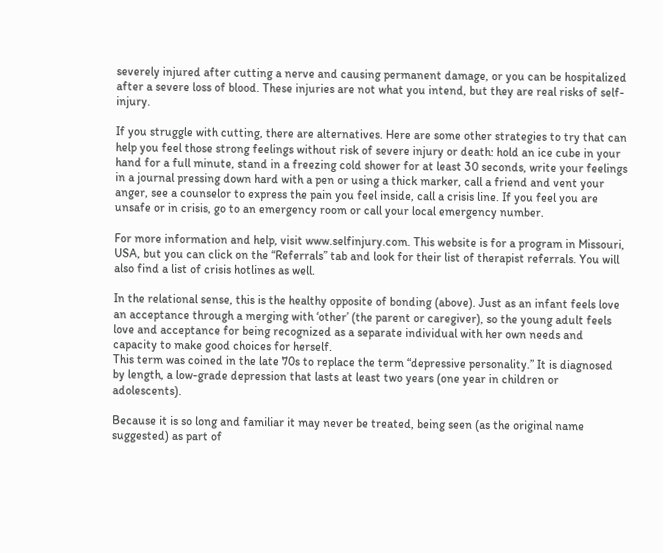severely injured after cutting a nerve and causing permanent damage, or you can be hospitalized after a severe loss of blood. These injuries are not what you intend, but they are real risks of self-injury.

If you struggle with cutting, there are alternatives. Here are some other strategies to try that can help you feel those strong feelings without risk of severe injury or death: hold an ice cube in your hand for a full minute, stand in a freezing cold shower for at least 30 seconds, write your feelings in a journal pressing down hard with a pen or using a thick marker, call a friend and vent your anger, see a counselor to express the pain you feel inside, call a crisis line. If you feel you are unsafe or in crisis, go to an emergency room or call your local emergency number.

For more information and help, visit www.selfinjury.com. This website is for a program in Missouri, USA, but you can click on the “Referrals” tab and look for their list of therapist referrals. You will also find a list of crisis hotlines as well.

In the relational sense, this is the healthy opposite of bonding (above). Just as an infant feels love an acceptance through a merging with ‘other’ (the parent or caregiver), so the young adult feels love and acceptance for being recognized as a separate individual with her own needs and capacity to make good choices for herself.
This term was coined in the late 70s to replace the term “depressive personality.” It is diagnosed by length, a low-grade depression that lasts at least two years (one year in children or adolescents).

Because it is so long and familiar it may never be treated, being seen (as the original name suggested) as part of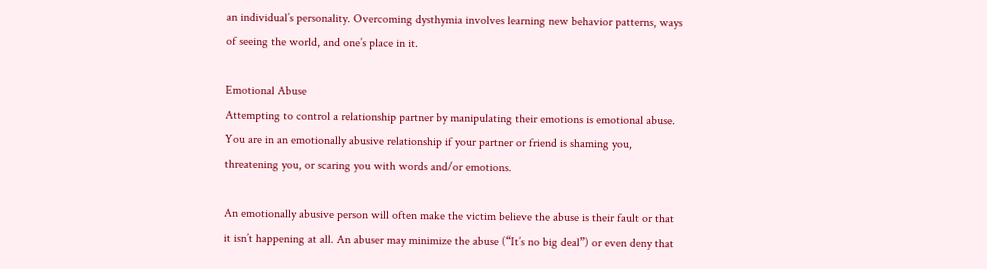an individual’s personality. Overcoming dysthymia involves learning new behavior patterns, ways of seeing the world, and one’s place in it.

Emotional Abuse
Attempting to control a relationship partner by manipulating their emotions is emotional abuse. You are in an emotionally abusive relationship if your partner or friend is shaming you, threatening you, or scaring you with words and/or emotions.

An emotionally abusive person will often make the victim believe the abuse is their fault or that it isn’t happening at all. An abuser may minimize the abuse (“It’s no big deal”) or even deny that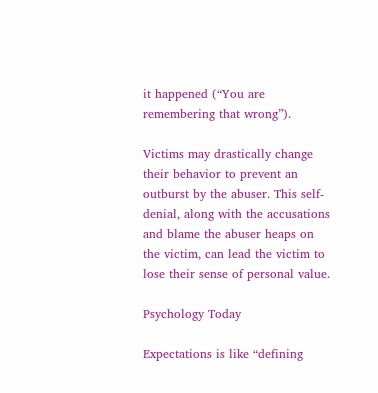it happened (“You are remembering that wrong”).

Victims may drastically change their behavior to prevent an outburst by the abuser. This self-denial, along with the accusations and blame the abuser heaps on the victim, can lead the victim to lose their sense of personal value.

Psychology Today

Expectations is like “defining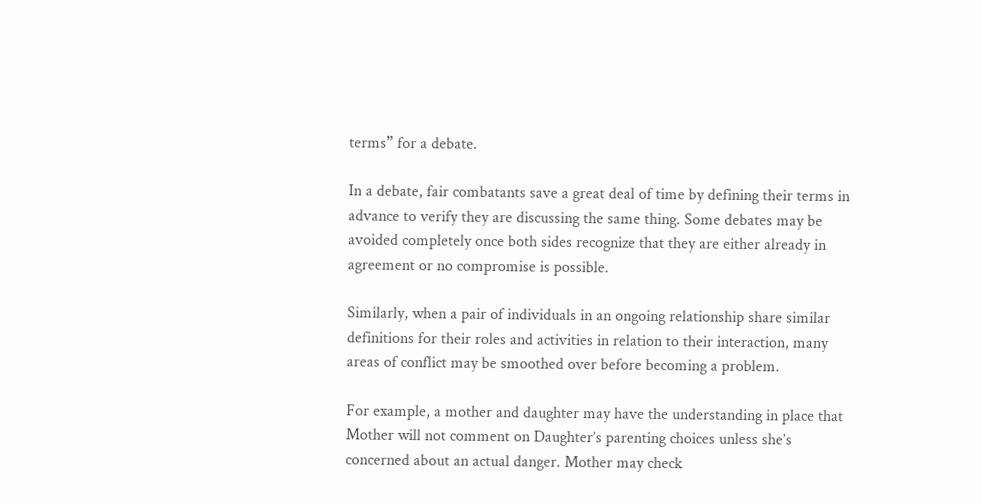terms” for a debate.

In a debate, fair combatants save a great deal of time by defining their terms in advance to verify they are discussing the same thing. Some debates may be avoided completely once both sides recognize that they are either already in agreement or no compromise is possible.

Similarly, when a pair of individuals in an ongoing relationship share similar definitions for their roles and activities in relation to their interaction, many areas of conflict may be smoothed over before becoming a problem.

For example, a mother and daughter may have the understanding in place that Mother will not comment on Daughter’s parenting choices unless she’s concerned about an actual danger. Mother may check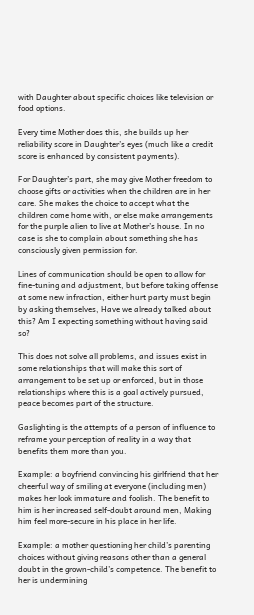with Daughter about specific choices like television or food options.

Every time Mother does this, she builds up her reliability score in Daughter’s eyes (much like a credit score is enhanced by consistent payments).

For Daughter’s part, she may give Mother freedom to choose gifts or activities when the children are in her care. She makes the choice to accept what the children come home with, or else make arrangements for the purple alien to live at Mother’s house. In no case is she to complain about something she has consciously given permission for.

Lines of communication should be open to allow for fine-tuning and adjustment, but before taking offense at some new infraction, either hurt party must begin by asking themselves, Have we already talked about this? Am I expecting something without having said so?

This does not solve all problems, and issues exist in some relationships that will make this sort of arrangement to be set up or enforced, but in those relationships where this is a goal actively pursued, peace becomes part of the structure.

Gaslighting is the attempts of a person of influence to reframe your perception of reality in a way that benefits them more than you.

Example: a boyfriend convincing his girlfriend that her cheerful way of smiling at everyone (including men) makes her look immature and foolish. The benefit to him is her increased self-doubt around men, Making him feel more-secure in his place in her life.

Example: a mother questioning her child’s parenting choices without giving reasons other than a general doubt in the grown-child’s competence. The benefit to her is undermining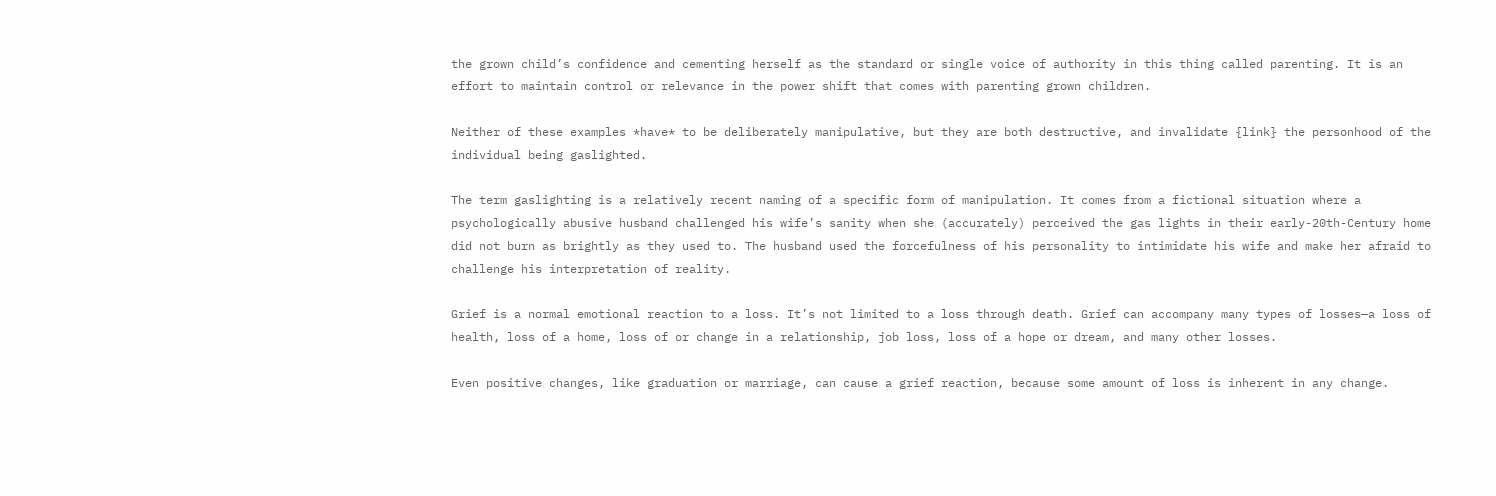the grown child’s confidence and cementing herself as the standard or single voice of authority in this thing called parenting. It is an effort to maintain control or relevance in the power shift that comes with parenting grown children.

Neither of these examples *have* to be deliberately manipulative, but they are both destructive, and invalidate {link} the personhood of the individual being gaslighted.

The term gaslighting is a relatively recent naming of a specific form of manipulation. It comes from a fictional situation where a psychologically abusive husband challenged his wife’s sanity when she (accurately) perceived the gas lights in their early-20th-Century home did not burn as brightly as they used to. The husband used the forcefulness of his personality to intimidate his wife and make her afraid to challenge his interpretation of reality.

Grief is a normal emotional reaction to a loss. It’s not limited to a loss through death. Grief can accompany many types of losses—a loss of health, loss of a home, loss of or change in a relationship, job loss, loss of a hope or dream, and many other losses.

Even positive changes, like graduation or marriage, can cause a grief reaction, because some amount of loss is inherent in any change.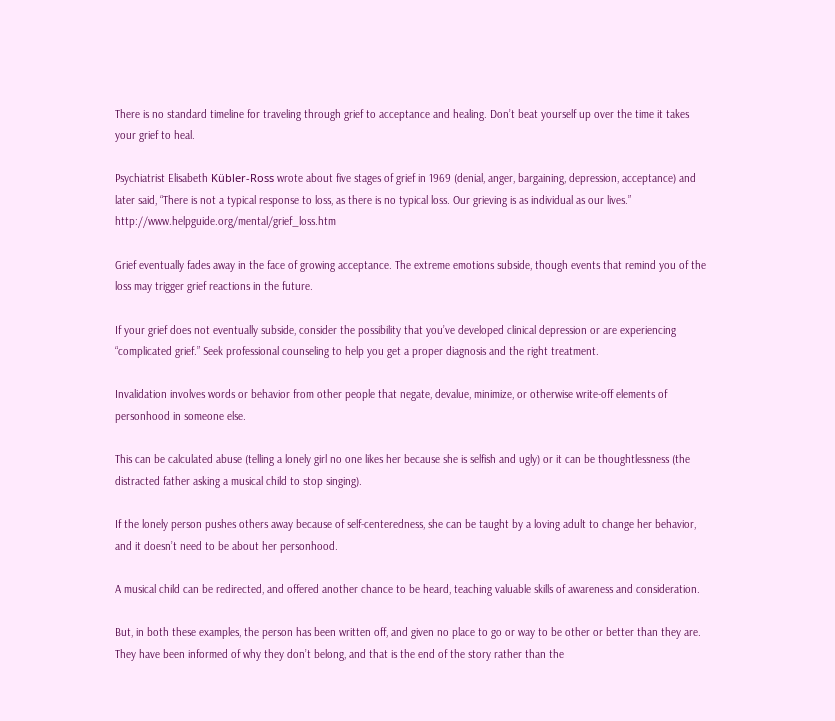There is no standard timeline for traveling through grief to acceptance and healing. Don’t beat yourself up over the time it takes your grief to heal.

Psychiatrist Elisabeth Kübler-Ross wrote about five stages of grief in 1969 (denial, anger, bargaining, depression, acceptance) and later said, “There is not a typical response to loss, as there is no typical loss. Our grieving is as individual as our lives.” http://www.helpguide.org/mental/grief_loss.htm

Grief eventually fades away in the face of growing acceptance. The extreme emotions subside, though events that remind you of the loss may trigger grief reactions in the future.

If your grief does not eventually subside, consider the possibility that you’ve developed clinical depression or are experiencing “complicated grief.” Seek professional counseling to help you get a proper diagnosis and the right treatment.

Invalidation involves words or behavior from other people that negate, devalue, minimize, or otherwise write-off elements of personhood in someone else.

This can be calculated abuse (telling a lonely girl no one likes her because she is selfish and ugly) or it can be thoughtlessness (the distracted father asking a musical child to stop singing).

If the lonely person pushes others away because of self-centeredness, she can be taught by a loving adult to change her behavior, and it doesn’t need to be about her personhood.

A musical child can be redirected, and offered another chance to be heard, teaching valuable skills of awareness and consideration.

But, in both these examples, the person has been written off, and given no place to go or way to be other or better than they are. They have been informed of why they don’t belong, and that is the end of the story rather than the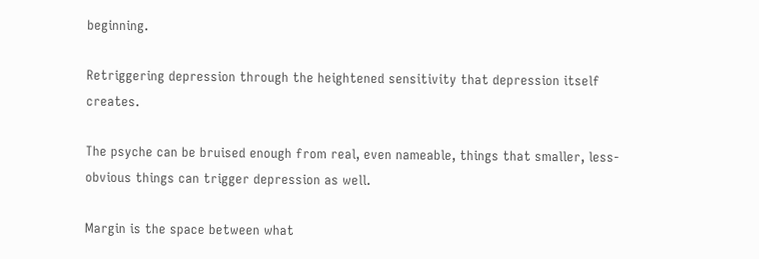beginning.

Retriggering depression through the heightened sensitivity that depression itself creates.

The psyche can be bruised enough from real, even nameable, things that smaller, less-obvious things can trigger depression as well.

Margin is the space between what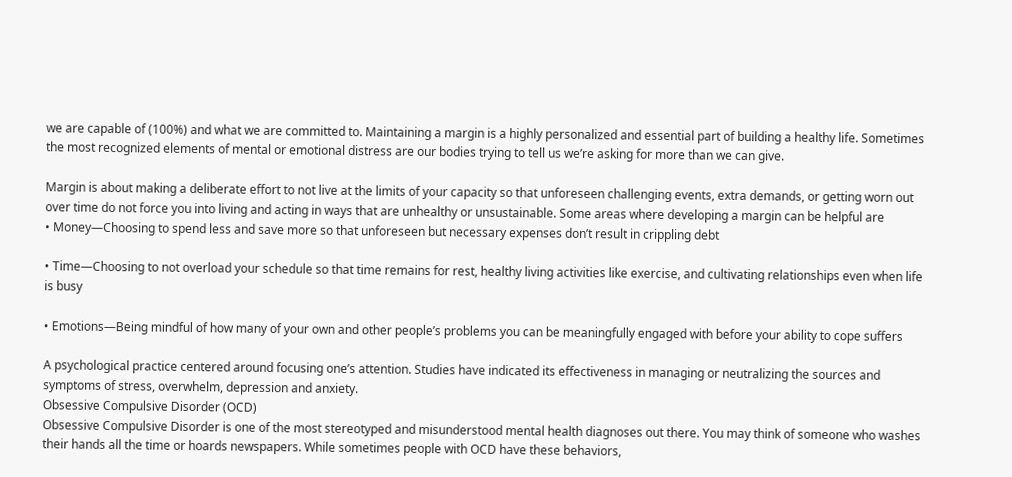we are capable of (100%) and what we are committed to. Maintaining a margin is a highly personalized and essential part of building a healthy life. Sometimes the most recognized elements of mental or emotional distress are our bodies trying to tell us we’re asking for more than we can give.

Margin is about making a deliberate effort to not live at the limits of your capacity so that unforeseen challenging events, extra demands, or getting worn out over time do not force you into living and acting in ways that are unhealthy or unsustainable. Some areas where developing a margin can be helpful are
• Money—Choosing to spend less and save more so that unforeseen but necessary expenses don’t result in crippling debt

• Time—Choosing to not overload your schedule so that time remains for rest, healthy living activities like exercise, and cultivating relationships even when life is busy

• Emotions—Being mindful of how many of your own and other people’s problems you can be meaningfully engaged with before your ability to cope suffers

A psychological practice centered around focusing one’s attention. Studies have indicated its effectiveness in managing or neutralizing the sources and symptoms of stress, overwhelm, depression and anxiety.
Obsessive Compulsive Disorder (OCD)
Obsessive Compulsive Disorder is one of the most stereotyped and misunderstood mental health diagnoses out there. You may think of someone who washes their hands all the time or hoards newspapers. While sometimes people with OCD have these behaviors,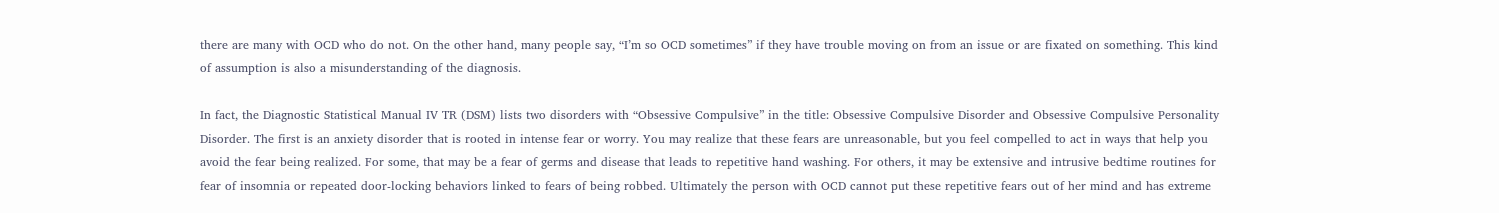there are many with OCD who do not. On the other hand, many people say, “I’m so OCD sometimes” if they have trouble moving on from an issue or are fixated on something. This kind of assumption is also a misunderstanding of the diagnosis.

In fact, the Diagnostic Statistical Manual IV TR (DSM) lists two disorders with “Obsessive Compulsive” in the title: Obsessive Compulsive Disorder and Obsessive Compulsive Personality Disorder. The first is an anxiety disorder that is rooted in intense fear or worry. You may realize that these fears are unreasonable, but you feel compelled to act in ways that help you avoid the fear being realized. For some, that may be a fear of germs and disease that leads to repetitive hand washing. For others, it may be extensive and intrusive bedtime routines for fear of insomnia or repeated door-locking behaviors linked to fears of being robbed. Ultimately the person with OCD cannot put these repetitive fears out of her mind and has extreme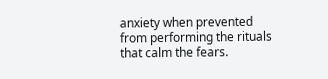anxiety when prevented from performing the rituals that calm the fears.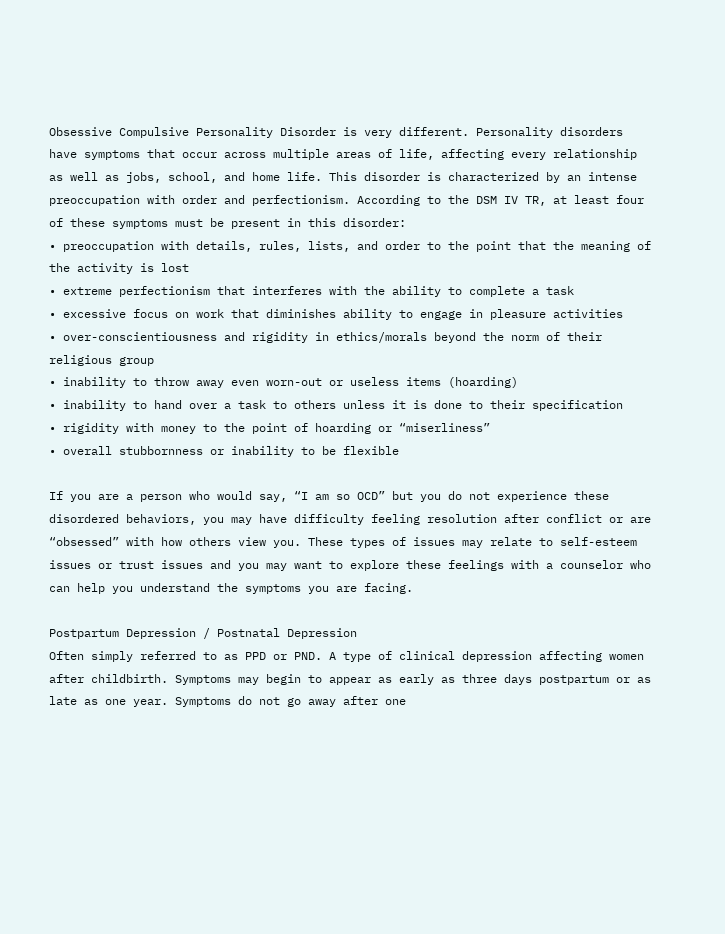Obsessive Compulsive Personality Disorder is very different. Personality disorders have symptoms that occur across multiple areas of life, affecting every relationship as well as jobs, school, and home life. This disorder is characterized by an intense preoccupation with order and perfectionism. According to the DSM IV TR, at least four of these symptoms must be present in this disorder:
• preoccupation with details, rules, lists, and order to the point that the meaning of the activity is lost
• extreme perfectionism that interferes with the ability to complete a task
• excessive focus on work that diminishes ability to engage in pleasure activities
• over-conscientiousness and rigidity in ethics/morals beyond the norm of their religious group
• inability to throw away even worn-out or useless items (hoarding)
• inability to hand over a task to others unless it is done to their specification
• rigidity with money to the point of hoarding or “miserliness”
• overall stubbornness or inability to be flexible

If you are a person who would say, “I am so OCD” but you do not experience these disordered behaviors, you may have difficulty feeling resolution after conflict or are “obsessed” with how others view you. These types of issues may relate to self-esteem issues or trust issues and you may want to explore these feelings with a counselor who can help you understand the symptoms you are facing.

Postpartum Depression / Postnatal Depression
Often simply referred to as PPD or PND. A type of clinical depression affecting women after childbirth. Symptoms may begin to appear as early as three days postpartum or as late as one year. Symptoms do not go away after one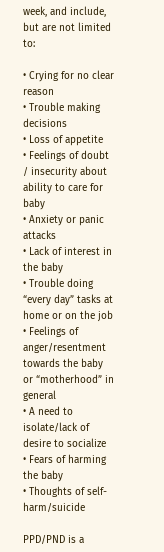week, and include, but are not limited to:

• Crying for no clear reason
• Trouble making decisions
• Loss of appetite
• Feelings of doubt / insecurity about ability to care for baby
• Anxiety or panic attacks
• Lack of interest in the baby
• Trouble doing “every day” tasks at home or on the job
• Feelings of anger/resentment towards the baby or “motherhood” in general
• A need to isolate/lack of desire to socialize
• Fears of harming the baby
• Thoughts of self-harm/suicide

PPD/PND is a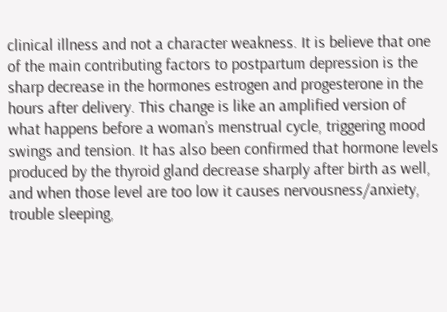clinical illness and not a character weakness. It is believe that one of the main contributing factors to postpartum depression is the sharp decrease in the hormones estrogen and progesterone in the hours after delivery. This change is like an amplified version of what happens before a woman’s menstrual cycle, triggering mood swings and tension. It has also been confirmed that hormone levels produced by the thyroid gland decrease sharply after birth as well, and when those level are too low it causes nervousness/anxiety, trouble sleeping,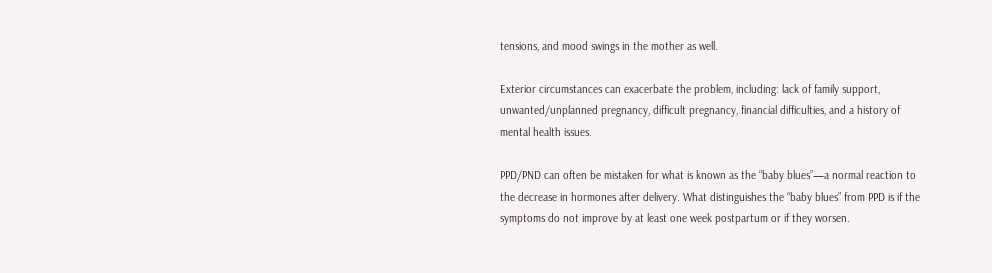tensions, and mood swings in the mother as well.

Exterior circumstances can exacerbate the problem, including: lack of family support, unwanted/unplanned pregnancy, difficult pregnancy, financial difficulties, and a history of mental health issues.

PPD/PND can often be mistaken for what is known as the “baby blues”—a normal reaction to the decrease in hormones after delivery. What distinguishes the “baby blues” from PPD is if the symptoms do not improve by at least one week postpartum or if they worsen.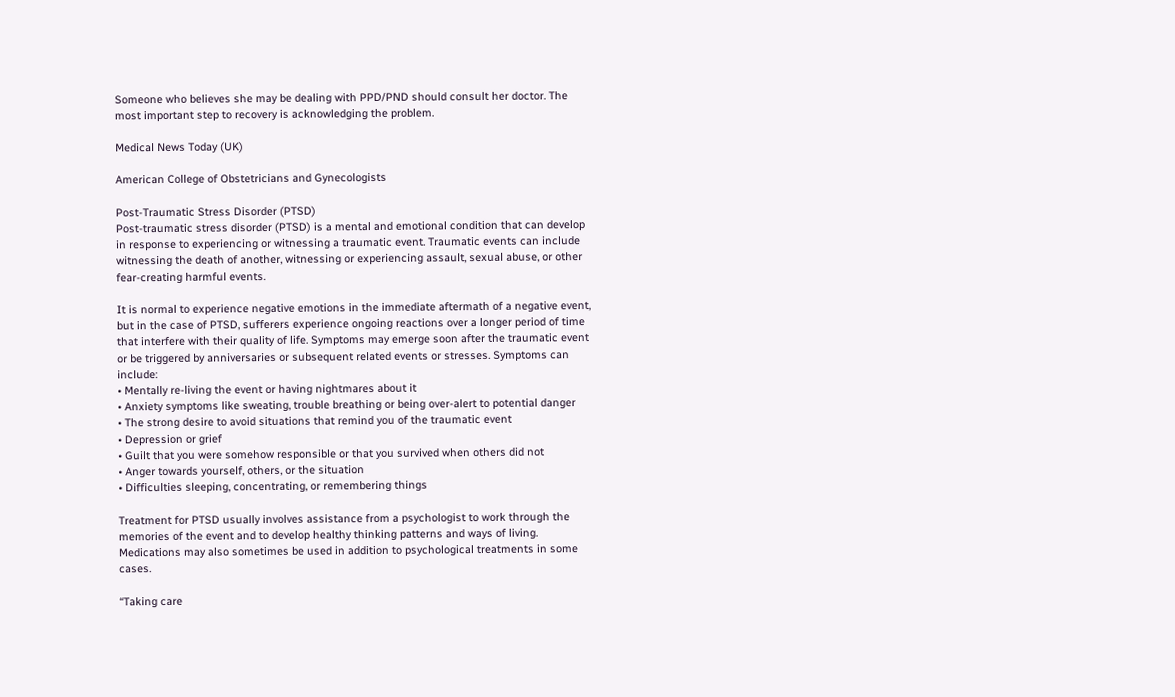Someone who believes she may be dealing with PPD/PND should consult her doctor. The most important step to recovery is acknowledging the problem.

Medical News Today (UK)

American College of Obstetricians and Gynecologists

Post-Traumatic Stress Disorder (PTSD)
Post-traumatic stress disorder (PTSD) is a mental and emotional condition that can develop in response to experiencing or witnessing a traumatic event. Traumatic events can include witnessing the death of another, witnessing or experiencing assault, sexual abuse, or other fear-creating harmful events.

It is normal to experience negative emotions in the immediate aftermath of a negative event, but in the case of PTSD, sufferers experience ongoing reactions over a longer period of time that interfere with their quality of life. Symptoms may emerge soon after the traumatic event or be triggered by anniversaries or subsequent related events or stresses. Symptoms can include:
• Mentally re-living the event or having nightmares about it
• Anxiety symptoms like sweating, trouble breathing or being over-alert to potential danger
• The strong desire to avoid situations that remind you of the traumatic event
• Depression or grief
• Guilt that you were somehow responsible or that you survived when others did not
• Anger towards yourself, others, or the situation
• Difficulties sleeping, concentrating, or remembering things

Treatment for PTSD usually involves assistance from a psychologist to work through the memories of the event and to develop healthy thinking patterns and ways of living. Medications may also sometimes be used in addition to psychological treatments in some cases.

“Taking care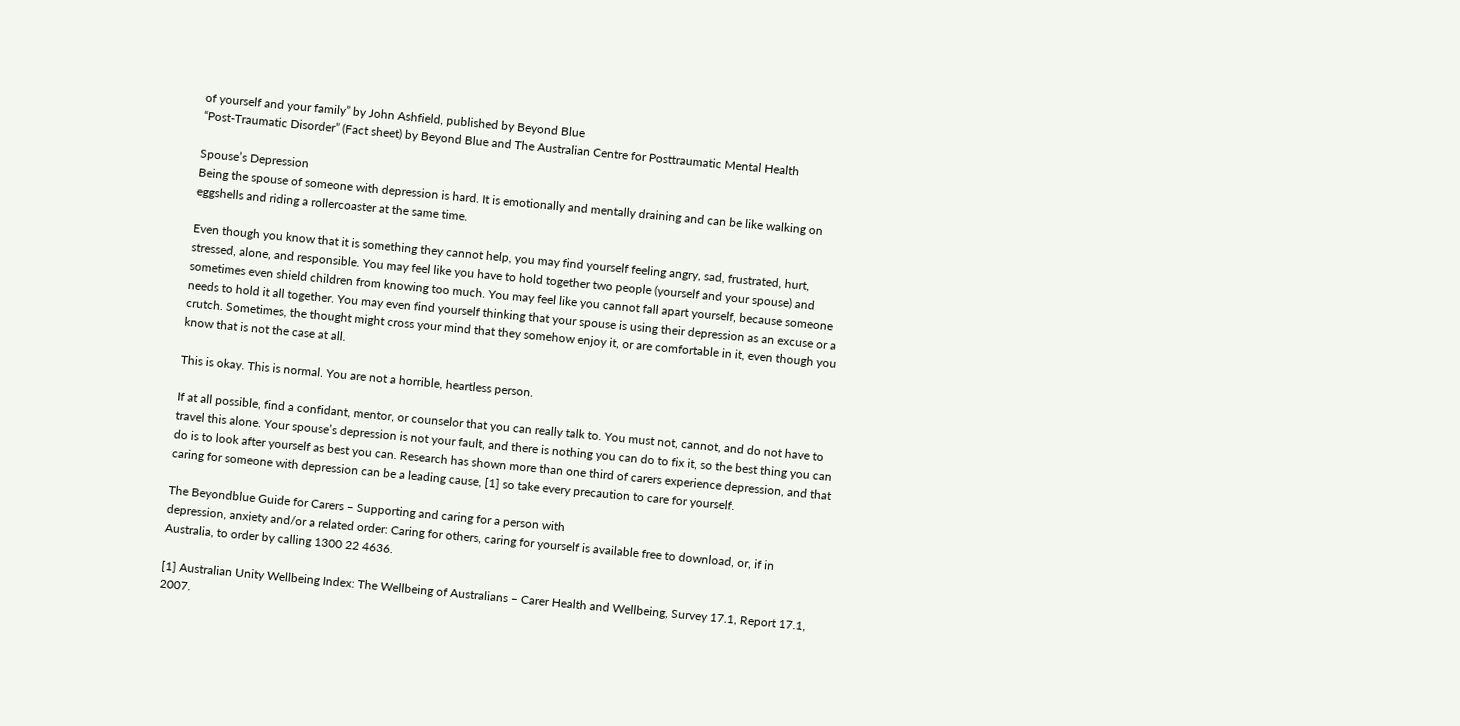of yourself and your family” by John Ashfield, published by Beyond Blue
“Post-Traumatic Disorder” (Fact sheet) by Beyond Blue and The Australian Centre for Posttraumatic Mental Health

Spouse’s Depression
Being the spouse of someone with depression is hard. It is emotionally and mentally draining and can be like walking on eggshells and riding a rollercoaster at the same time.

Even though you know that it is something they cannot help, you may find yourself feeling angry, sad, frustrated, hurt, stressed, alone, and responsible. You may feel like you have to hold together two people (yourself and your spouse) and sometimes even shield children from knowing too much. You may feel like you cannot fall apart yourself, because someone needs to hold it all together. You may even find yourself thinking that your spouse is using their depression as an excuse or a crutch. Sometimes, the thought might cross your mind that they somehow enjoy it, or are comfortable in it, even though you know that is not the case at all.

This is okay. This is normal. You are not a horrible, heartless person.

If at all possible, find a confidant, mentor, or counselor that you can really talk to. You must not, cannot, and do not have to travel this alone. Your spouse’s depression is not your fault, and there is nothing you can do to fix it, so the best thing you can do is to look after yourself as best you can. Research has shown more than one third of carers experience depression, and that caring for someone with depression can be a leading cause, [1] so take every precaution to care for yourself.

The Beyondblue Guide for Carers – Supporting and caring for a person with
depression, anxiety and/or a related order: Caring for others, caring for yourself is available free to download, or, if in Australia, to order by calling 1300 22 4636.

[1] Australian Unity Wellbeing Index: The Wellbeing of Australians – Carer Health and Wellbeing, Survey 17.1, Report 17.1, 2007.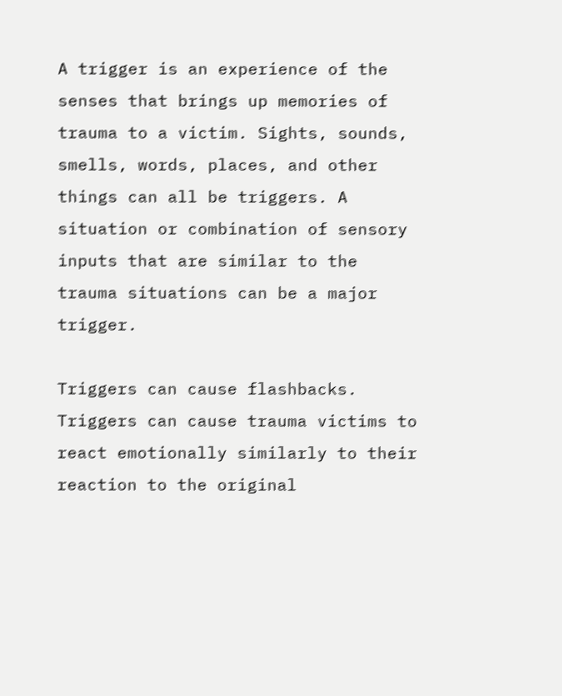A trigger is an experience of the senses that brings up memories of trauma to a victim. Sights, sounds, smells, words, places, and other things can all be triggers. A situation or combination of sensory inputs that are similar to the trauma situations can be a major trigger.

Triggers can cause flashbacks. Triggers can cause trauma victims to react emotionally similarly to their reaction to the original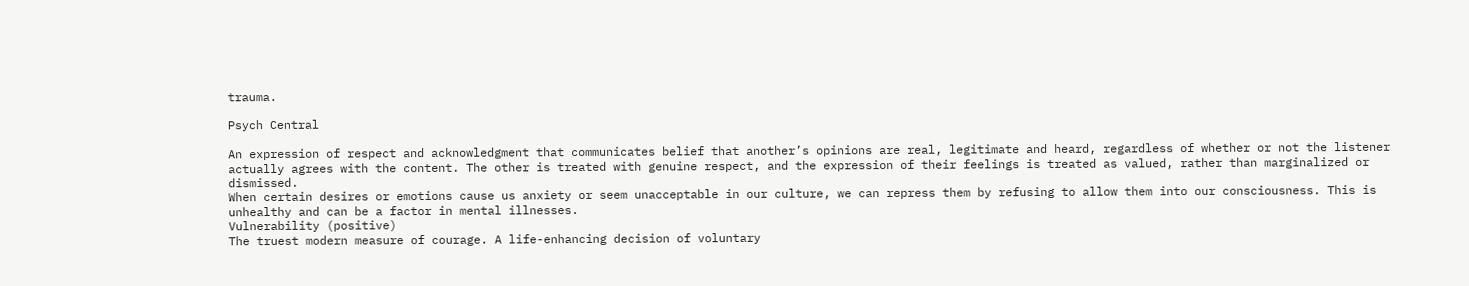trauma.

Psych Central

An expression of respect and acknowledgment that communicates belief that another’s opinions are real, legitimate and heard, regardless of whether or not the listener actually agrees with the content. The other is treated with genuine respect, and the expression of their feelings is treated as valued, rather than marginalized or dismissed.
When certain desires or emotions cause us anxiety or seem unacceptable in our culture, we can repress them by refusing to allow them into our consciousness. This is unhealthy and can be a factor in mental illnesses.
Vulnerability (positive)
The truest modern measure of courage. A life-enhancing decision of voluntary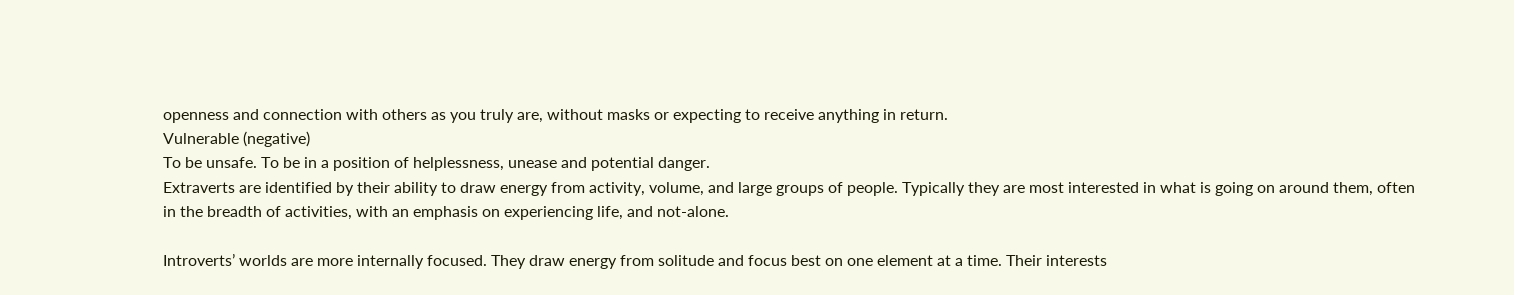openness and connection with others as you truly are, without masks or expecting to receive anything in return.
Vulnerable (negative)
To be unsafe. To be in a position of helplessness, unease and potential danger.
Extraverts are identified by their ability to draw energy from activity, volume, and large groups of people. Typically they are most interested in what is going on around them, often in the breadth of activities, with an emphasis on experiencing life, and not-alone.

Introverts’ worlds are more internally focused. They draw energy from solitude and focus best on one element at a time. Their interests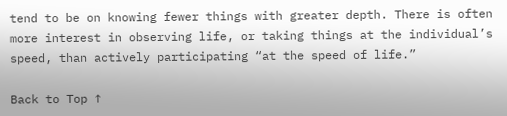tend to be on knowing fewer things with greater depth. There is often more interest in observing life, or taking things at the individual’s speed, than actively participating “at the speed of life.”

Back to Top ↑